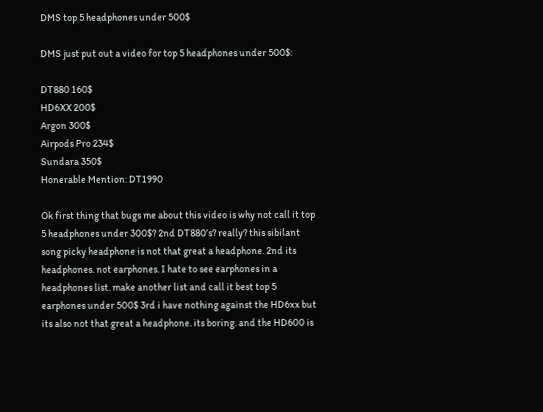DMS top 5 headphones under 500$

DMS just put out a video for top 5 headphones under 500$:

DT880 160$
HD6XX 200$
Argon 300$
Airpods Pro 234$
Sundara 350$
Honerable Mention: DT1990

Ok first thing that bugs me about this video is why not call it top 5 headphones under 300$? 2nd DT880’s? really? this sibilant song picky headphone is not that great a headphone. 2nd its headphones. not earphones. I hate to see earphones in a headphones list. make another list and call it best top 5 earphones under 500$ 3rd i have nothing against the HD6xx but its also not that great a headphone. its boring. and the HD600 is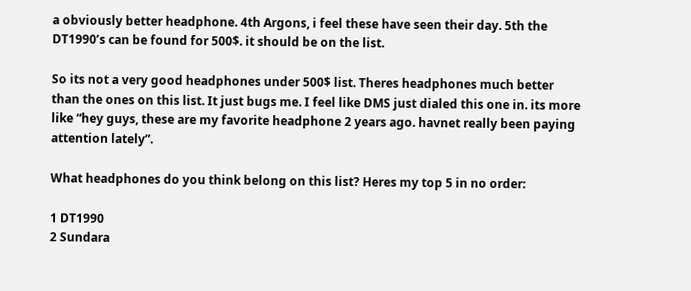a obviously better headphone. 4th Argons, i feel these have seen their day. 5th the DT1990’s can be found for 500$. it should be on the list.

So its not a very good headphones under 500$ list. Theres headphones much better than the ones on this list. It just bugs me. I feel like DMS just dialed this one in. its more like “hey guys, these are my favorite headphone 2 years ago. havnet really been paying attention lately”.

What headphones do you think belong on this list? Heres my top 5 in no order:

1 DT1990
2 Sundara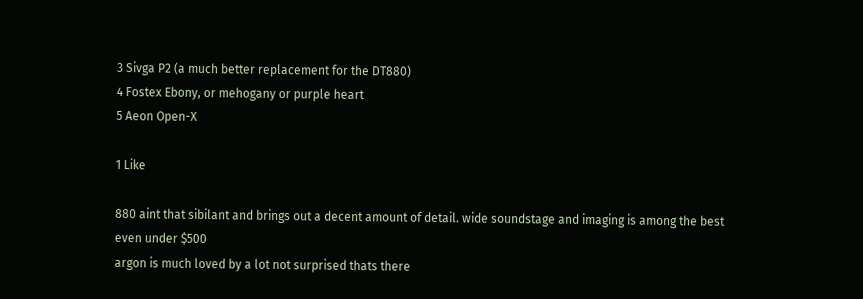3 Sivga P2 (a much better replacement for the DT880)
4 Fostex Ebony, or mehogany or purple heart
5 Aeon Open-X

1 Like

880 aint that sibilant and brings out a decent amount of detail. wide soundstage and imaging is among the best even under $500
argon is much loved by a lot not surprised thats there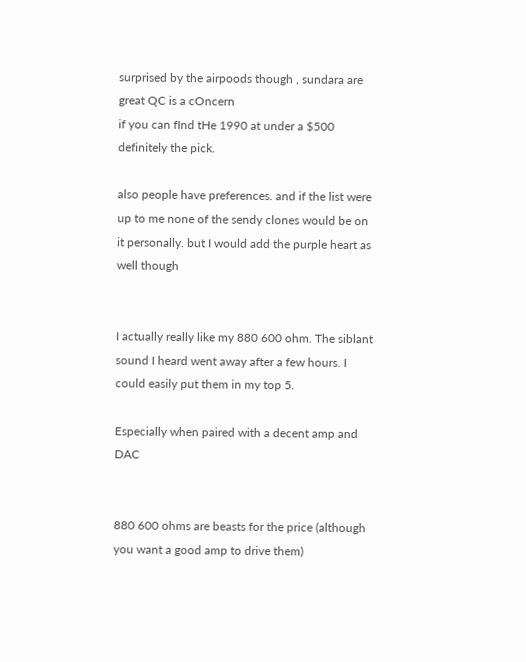surprised by the airpoods though , sundara are great QC is a cOncern
if you can fInd tHe 1990 at under a $500 definitely the pick.

also people have preferences. and if the list were up to me none of the sendy clones would be on it personally. but I would add the purple heart as well though


I actually really like my 880 600 ohm. The siblant sound I heard went away after a few hours. I could easily put them in my top 5.

Especially when paired with a decent amp and DAC


880 600 ohms are beasts for the price (although you want a good amp to drive them)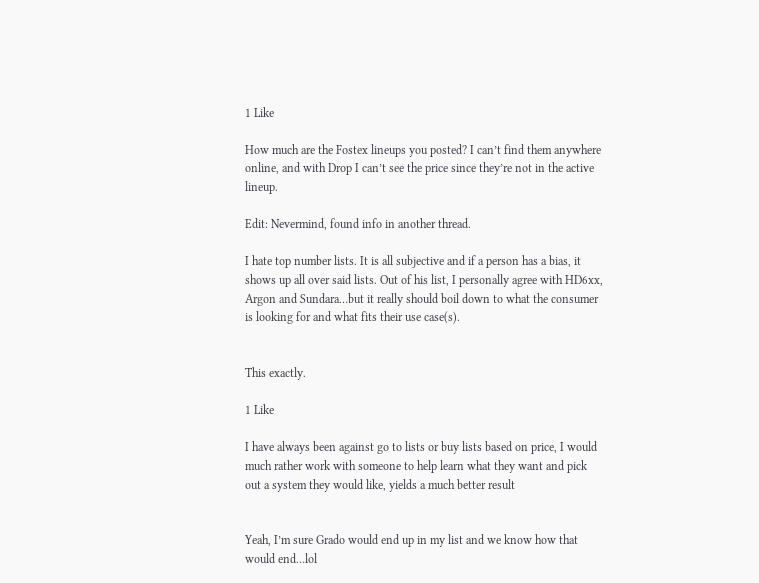1 Like

How much are the Fostex lineups you posted? I can’t find them anywhere online, and with Drop I can’t see the price since they’re not in the active lineup.

Edit: Nevermind, found info in another thread.

I hate top number lists. It is all subjective and if a person has a bias, it shows up all over said lists. Out of his list, I personally agree with HD6xx, Argon and Sundara…but it really should boil down to what the consumer is looking for and what fits their use case(s).


This exactly.

1 Like

I have always been against go to lists or buy lists based on price, I would much rather work with someone to help learn what they want and pick out a system they would like, yields a much better result


Yeah, I’m sure Grado would end up in my list and we know how that would end…lol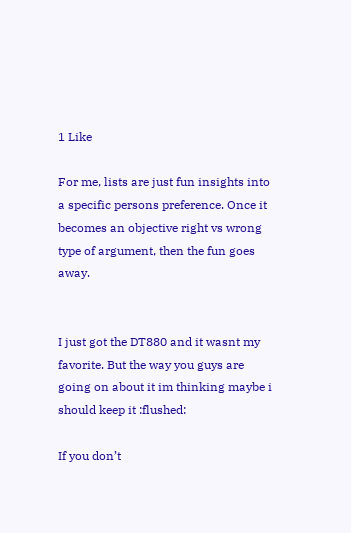1 Like

For me, lists are just fun insights into a specific persons preference. Once it becomes an objective right vs wrong type of argument, then the fun goes away.


I just got the DT880 and it wasnt my favorite. But the way you guys are going on about it im thinking maybe i should keep it :flushed:

If you don’t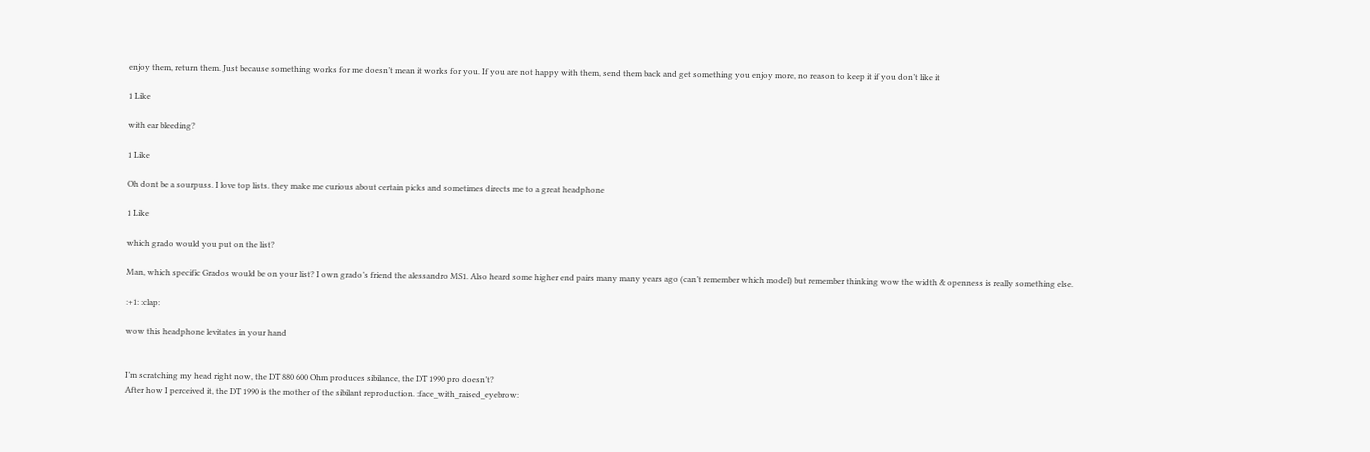enjoy them, return them. Just because something works for me doesn’t mean it works for you. If you are not happy with them, send them back and get something you enjoy more, no reason to keep it if you don’t like it

1 Like

with ear bleeding?

1 Like

Oh dont be a sourpuss. I love top lists. they make me curious about certain picks and sometimes directs me to a great headphone

1 Like

which grado would you put on the list?

Man, which specific Grados would be on your list? I own grado’s friend the alessandro MS1. Also heard some higher end pairs many many years ago (can’t remember which model) but remember thinking wow the width & openness is really something else.

:+1: :clap:

wow this headphone levitates in your hand


I’m scratching my head right now, the DT 880 600 Ohm produces sibilance, the DT 1990 pro doesn’t?
After how I perceived it, the DT 1990 is the mother of the sibilant reproduction. :face_with_raised_eyebrow: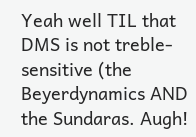Yeah well TIL that DMS is not treble-sensitive (the Beyerdynamics AND the Sundaras. Augh!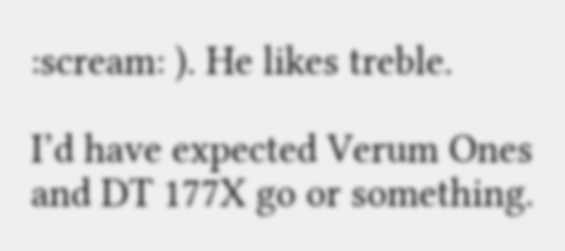:scream: ). He likes treble.

I’d have expected Verum Ones and DT 177X go or something.